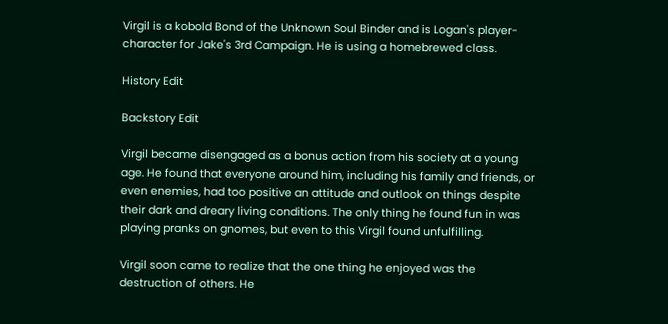Virgil is a kobold Bond of the Unknown Soul Binder and is Logan's player-character for Jake's 3rd Campaign. He is using a homebrewed class.

History Edit

Backstory Edit

Virgil became disengaged as a bonus action from his society at a young age. He found that everyone around him, including his family and friends, or even enemies, had too positive an attitude and outlook on things despite their dark and dreary living conditions. The only thing he found fun in was playing pranks on gnomes, but even to this Virgil found unfulfilling.

Virgil soon came to realize that the one thing he enjoyed was the destruction of others. He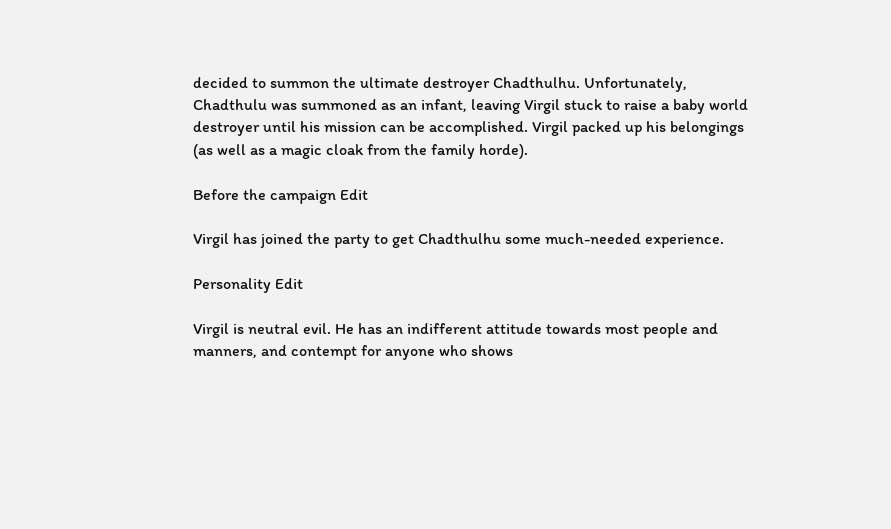decided to summon the ultimate destroyer Chadthulhu. Unfortunately, Chadthulu was summoned as an infant, leaving Virgil stuck to raise a baby world destroyer until his mission can be accomplished. Virgil packed up his belongings (as well as a magic cloak from the family horde).

Before the campaign Edit

Virgil has joined the party to get Chadthulhu some much-needed experience.

Personality Edit

Virgil is neutral evil. He has an indifferent attitude towards most people and manners, and contempt for anyone who shows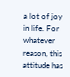a lot of joy in life. For whatever reason, this attitude has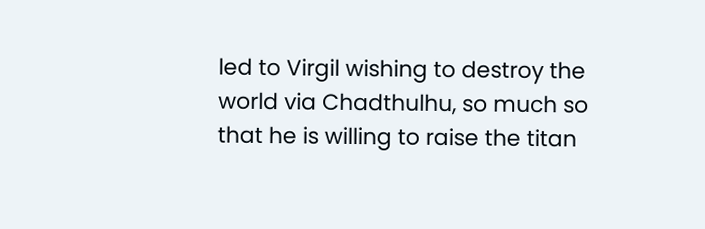led to Virgil wishing to destroy the world via Chadthulhu, so much so that he is willing to raise the titan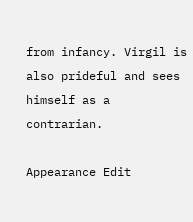from infancy. Virgil is also prideful and sees himself as a contrarian.

Appearance Edit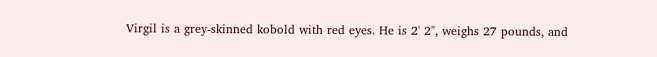Virgil is a grey-skinned kobold with red eyes. He is 2' 2", weighs 27 pounds, and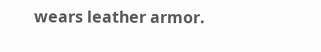wears leather armor.